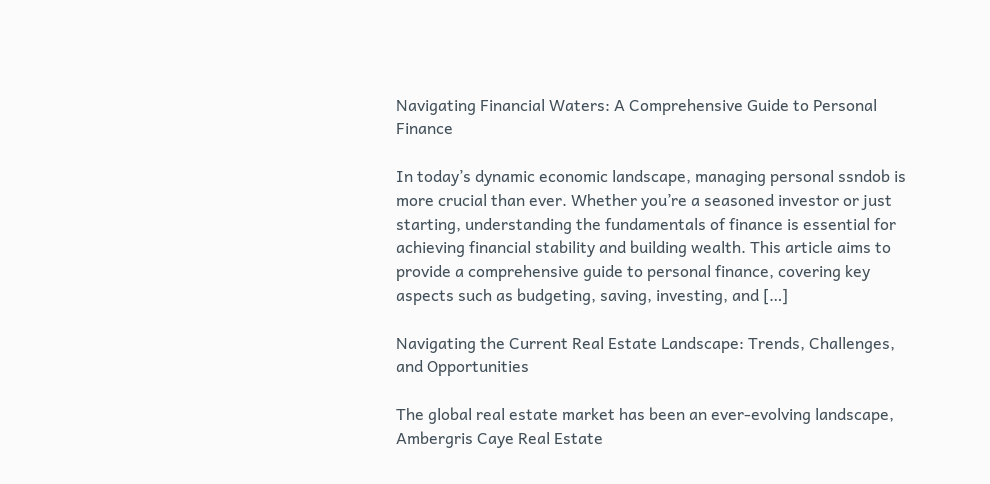Navigating Financial Waters: A Comprehensive Guide to Personal Finance

In today’s dynamic economic landscape, managing personal ssndob is more crucial than ever. Whether you’re a seasoned investor or just starting, understanding the fundamentals of finance is essential for achieving financial stability and building wealth. This article aims to provide a comprehensive guide to personal finance, covering key aspects such as budgeting, saving, investing, and […]

Navigating the Current Real Estate Landscape: Trends, Challenges, and Opportunities

The global real estate market has been an ever-evolving landscape, Ambergris Caye Real Estate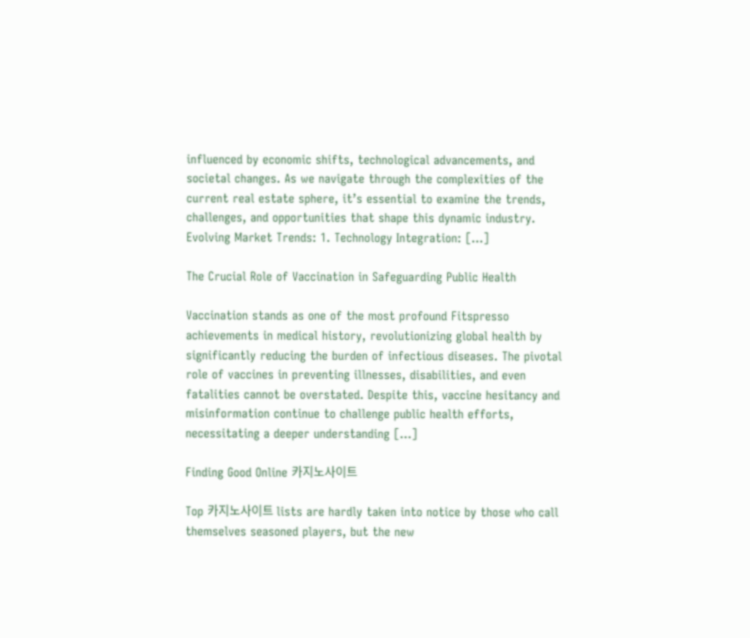influenced by economic shifts, technological advancements, and societal changes. As we navigate through the complexities of the current real estate sphere, it’s essential to examine the trends, challenges, and opportunities that shape this dynamic industry. Evolving Market Trends: 1. Technology Integration: […]

The Crucial Role of Vaccination in Safeguarding Public Health

Vaccination stands as one of the most profound Fitspresso achievements in medical history, revolutionizing global health by significantly reducing the burden of infectious diseases. The pivotal role of vaccines in preventing illnesses, disabilities, and even fatalities cannot be overstated. Despite this, vaccine hesitancy and misinformation continue to challenge public health efforts, necessitating a deeper understanding […]

Finding Good Online 카지노사이트

Top 카지노사이트 lists are hardly taken into notice by those who call themselves seasoned players, but the new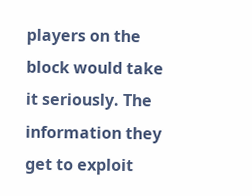players on the block would take it seriously. The information they get to exploit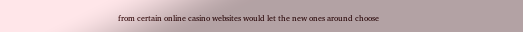from certain online casino websites would let the new ones around choose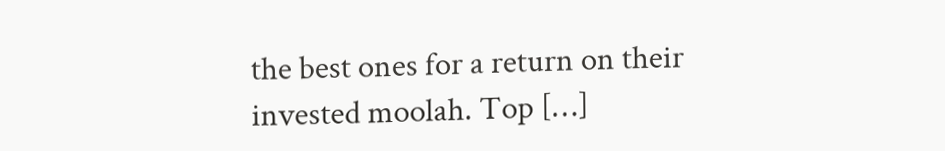the best ones for a return on their invested moolah. Top […]